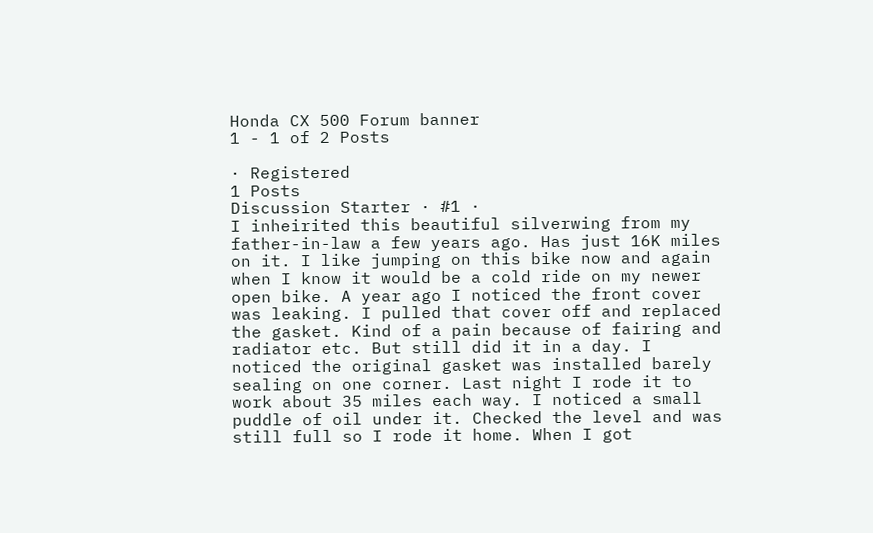Honda CX 500 Forum banner
1 - 1 of 2 Posts

· Registered
1 Posts
Discussion Starter · #1 ·
I inheirited this beautiful silverwing from my father-in-law a few years ago. Has just 16K miles on it. I like jumping on this bike now and again when I know it would be a cold ride on my newer open bike. A year ago I noticed the front cover was leaking. I pulled that cover off and replaced the gasket. Kind of a pain because of fairing and radiator etc. But still did it in a day. I noticed the original gasket was installed barely sealing on one corner. Last night I rode it to work about 35 miles each way. I noticed a small puddle of oil under it. Checked the level and was still full so I rode it home. When I got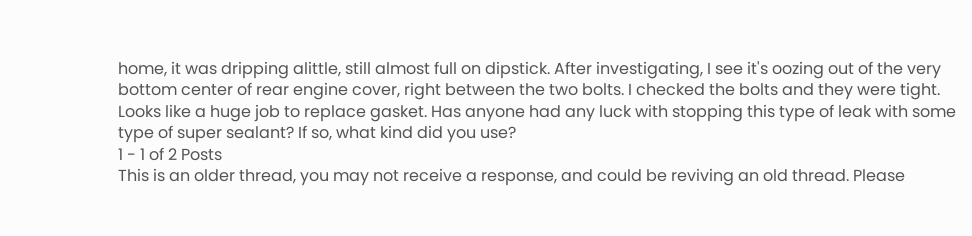home, it was dripping alittle, still almost full on dipstick. After investigating, I see it's oozing out of the very bottom center of rear engine cover, right between the two bolts. I checked the bolts and they were tight. Looks like a huge job to replace gasket. Has anyone had any luck with stopping this type of leak with some type of super sealant? If so, what kind did you use?
1 - 1 of 2 Posts
This is an older thread, you may not receive a response, and could be reviving an old thread. Please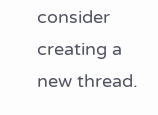consider creating a new thread.